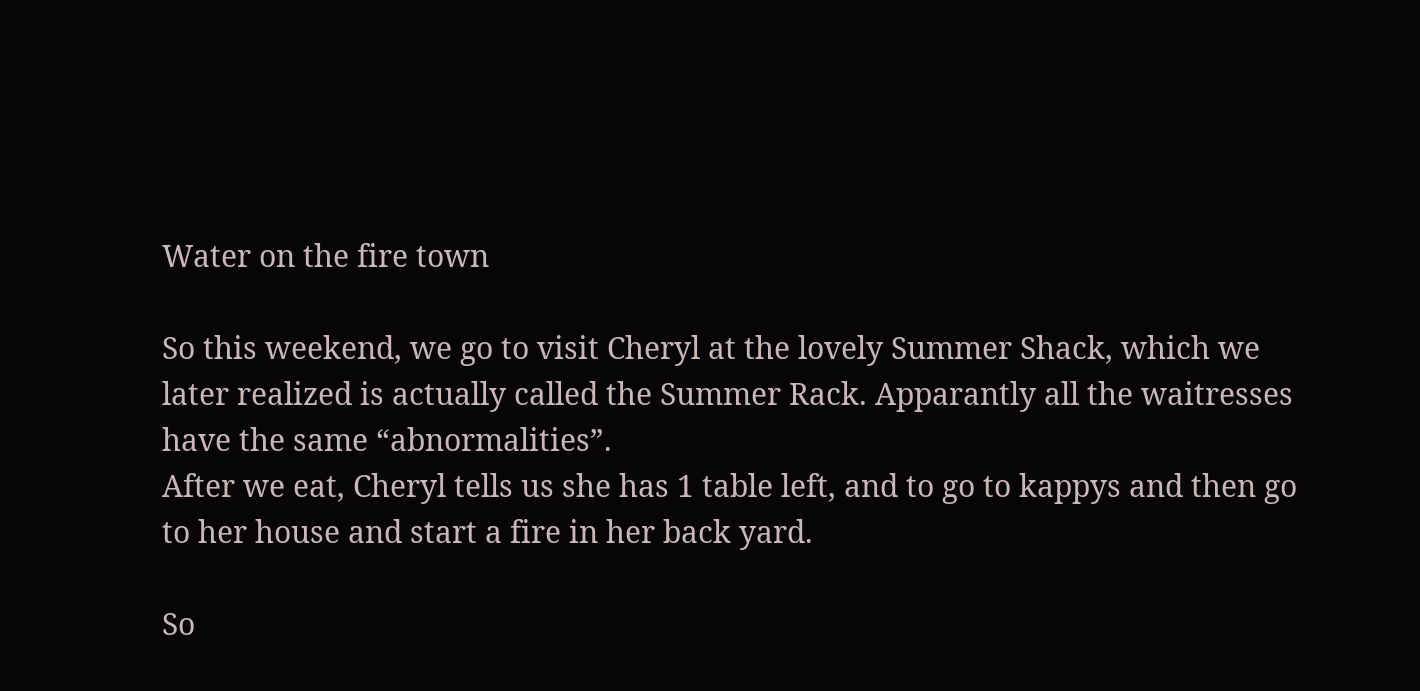Water on the fire town

So this weekend, we go to visit Cheryl at the lovely Summer Shack, which we later realized is actually called the Summer Rack. Apparantly all the waitresses have the same “abnormalities”.
After we eat, Cheryl tells us she has 1 table left, and to go to kappys and then go to her house and start a fire in her back yard.

So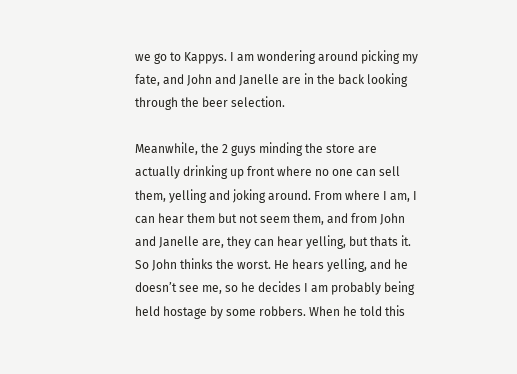we go to Kappys. I am wondering around picking my fate, and John and Janelle are in the back looking through the beer selection.

Meanwhile, the 2 guys minding the store are actually drinking up front where no one can sell them, yelling and joking around. From where I am, I can hear them but not seem them, and from John and Janelle are, they can hear yelling, but thats it. So John thinks the worst. He hears yelling, and he doesn’t see me, so he decides I am probably being held hostage by some robbers. When he told this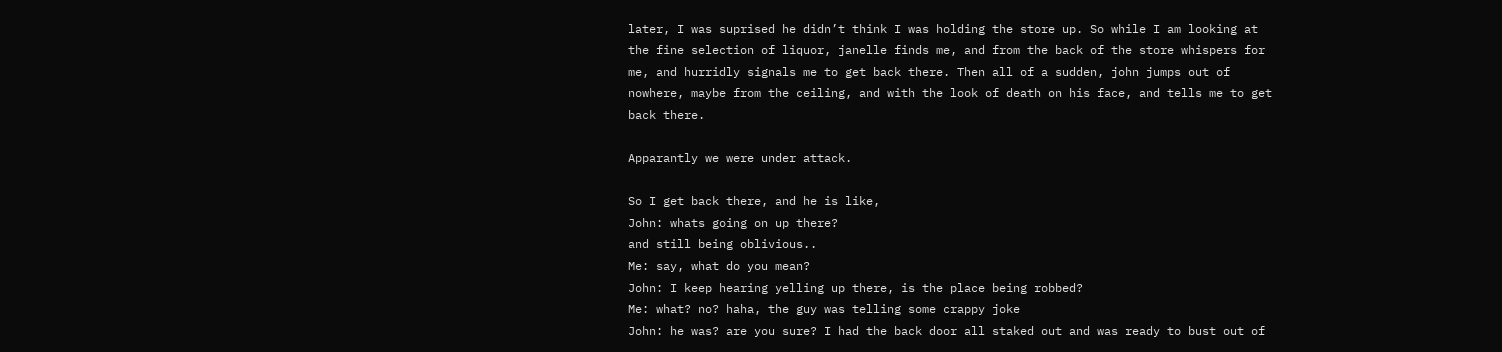later, I was suprised he didn’t think I was holding the store up. So while I am looking at the fine selection of liquor, janelle finds me, and from the back of the store whispers for me, and hurridly signals me to get back there. Then all of a sudden, john jumps out of nowhere, maybe from the ceiling, and with the look of death on his face, and tells me to get back there.

Apparantly we were under attack.

So I get back there, and he is like,
John: whats going on up there?
and still being oblivious..
Me: say, what do you mean?
John: I keep hearing yelling up there, is the place being robbed?
Me: what? no? haha, the guy was telling some crappy joke
John: he was? are you sure? I had the back door all staked out and was ready to bust out of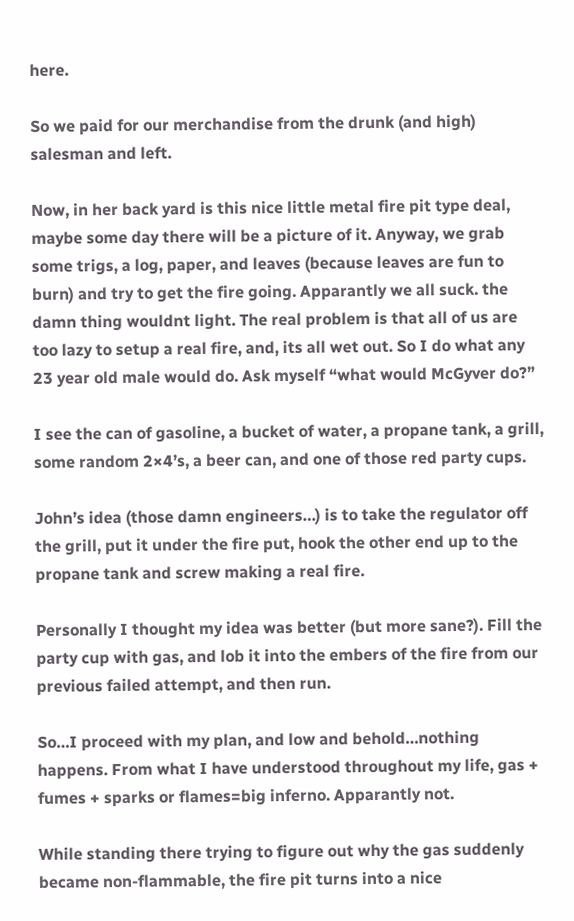here.

So we paid for our merchandise from the drunk (and high) salesman and left.

Now, in her back yard is this nice little metal fire pit type deal, maybe some day there will be a picture of it. Anyway, we grab some trigs, a log, paper, and leaves (because leaves are fun to burn) and try to get the fire going. Apparantly we all suck. the damn thing wouldnt light. The real problem is that all of us are too lazy to setup a real fire, and, its all wet out. So I do what any 23 year old male would do. Ask myself “what would McGyver do?”

I see the can of gasoline, a bucket of water, a propane tank, a grill, some random 2×4’s, a beer can, and one of those red party cups.

John’s idea (those damn engineers…) is to take the regulator off the grill, put it under the fire put, hook the other end up to the propane tank and screw making a real fire.

Personally I thought my idea was better (but more sane?). Fill the party cup with gas, and lob it into the embers of the fire from our previous failed attempt, and then run.

So…I proceed with my plan, and low and behold…nothing happens. From what I have understood throughout my life, gas + fumes + sparks or flames=big inferno. Apparantly not.

While standing there trying to figure out why the gas suddenly became non-flammable, the fire pit turns into a nice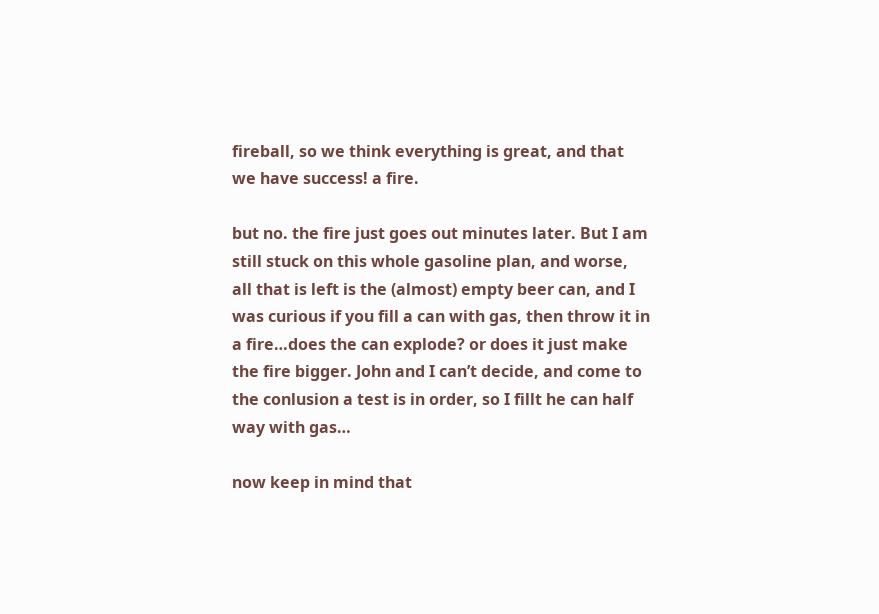fireball, so we think everything is great, and that we have success! a fire.

but no. the fire just goes out minutes later. But I am still stuck on this whole gasoline plan, and worse, all that is left is the (almost) empty beer can, and I was curious if you fill a can with gas, then throw it in a fire…does the can explode? or does it just make the fire bigger. John and I can’t decide, and come to the conlusion a test is in order, so I fillt he can half way with gas…

now keep in mind that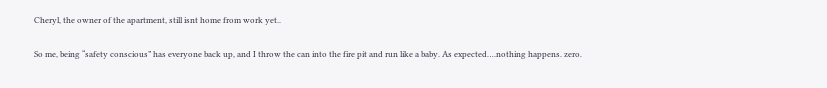Cheryl, the owner of the apartment, still isnt home from work yet..

So me, being “safety conscious” has everyone back up, and I throw the can into the fire pit and run like a baby. As expected….nothing happens. zero.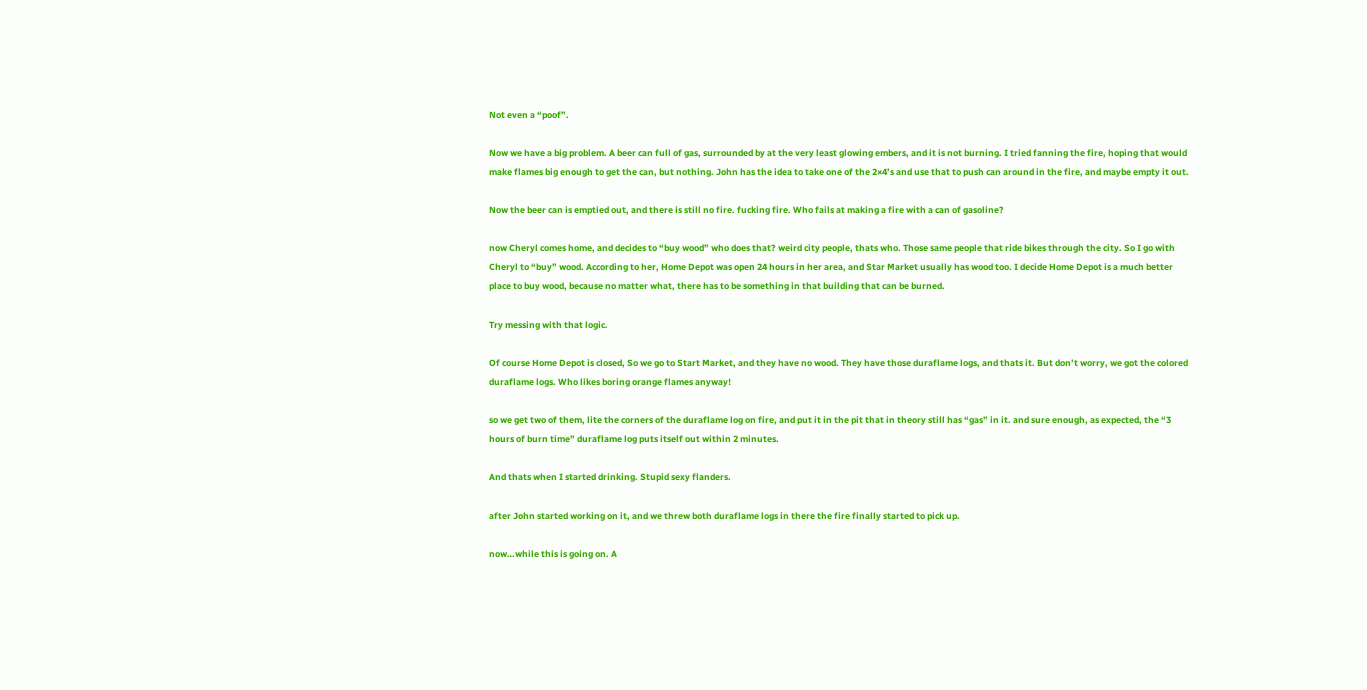Not even a “poof”.

Now we have a big problem. A beer can full of gas, surrounded by at the very least glowing embers, and it is not burning. I tried fanning the fire, hoping that would make flames big enough to get the can, but nothing. John has the idea to take one of the 2×4’s and use that to push can around in the fire, and maybe empty it out.

Now the beer can is emptied out, and there is still no fire. fucking fire. Who fails at making a fire with a can of gasoline?

now Cheryl comes home, and decides to “buy wood” who does that? weird city people, thats who. Those same people that ride bikes through the city. So I go with Cheryl to “buy” wood. According to her, Home Depot was open 24 hours in her area, and Star Market usually has wood too. I decide Home Depot is a much better place to buy wood, because no matter what, there has to be something in that building that can be burned.

Try messing with that logic.

Of course Home Depot is closed, So we go to Start Market, and they have no wood. They have those duraflame logs, and thats it. But don’t worry, we got the colored duraflame logs. Who likes boring orange flames anyway!

so we get two of them, lite the corners of the duraflame log on fire, and put it in the pit that in theory still has “gas” in it. and sure enough, as expected, the “3 hours of burn time” duraflame log puts itself out within 2 minutes.

And thats when I started drinking. Stupid sexy flanders.

after John started working on it, and we threw both duraflame logs in there the fire finally started to pick up.

now…while this is going on. A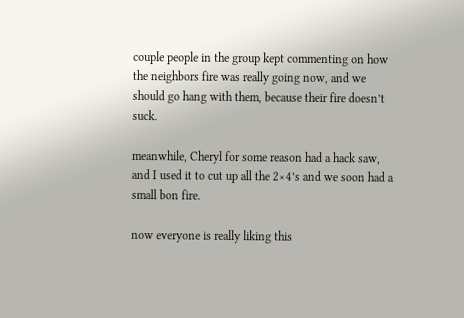couple people in the group kept commenting on how the neighbors fire was really going now, and we should go hang with them, because their fire doesn’t suck.

meanwhile, Cheryl for some reason had a hack saw, and I used it to cut up all the 2×4’s and we soon had a small bon fire.

now everyone is really liking this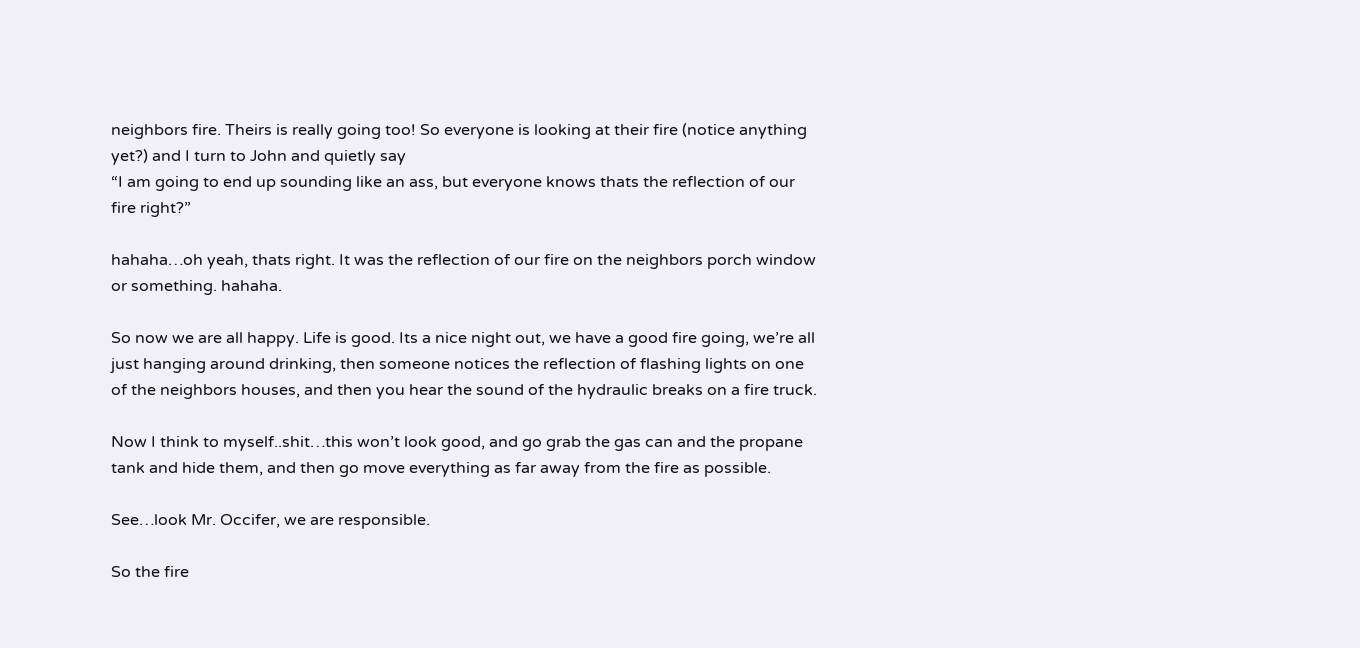neighbors fire. Theirs is really going too! So everyone is looking at their fire (notice anything yet?) and I turn to John and quietly say
“I am going to end up sounding like an ass, but everyone knows thats the reflection of our fire right?”

hahaha…oh yeah, thats right. It was the reflection of our fire on the neighbors porch window or something. hahaha.

So now we are all happy. Life is good. Its a nice night out, we have a good fire going, we’re all just hanging around drinking, then someone notices the reflection of flashing lights on one of the neighbors houses, and then you hear the sound of the hydraulic breaks on a fire truck.

Now I think to myself..shit…this won’t look good, and go grab the gas can and the propane tank and hide them, and then go move everything as far away from the fire as possible.

See…look Mr. Occifer, we are responsible.

So the fire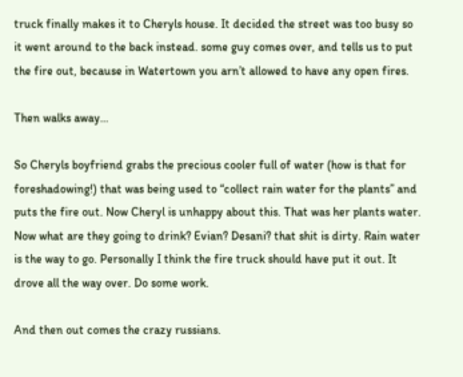truck finally makes it to Cheryls house. It decided the street was too busy so it went around to the back instead. some guy comes over, and tells us to put the fire out, because in Watertown you arn’t allowed to have any open fires.

Then walks away…

So Cheryls boyfriend grabs the precious cooler full of water (how is that for foreshadowing!) that was being used to “collect rain water for the plants” and puts the fire out. Now Cheryl is unhappy about this. That was her plants water. Now what are they going to drink? Evian? Desani? that shit is dirty. Rain water is the way to go. Personally I think the fire truck should have put it out. It drove all the way over. Do some work.

And then out comes the crazy russians.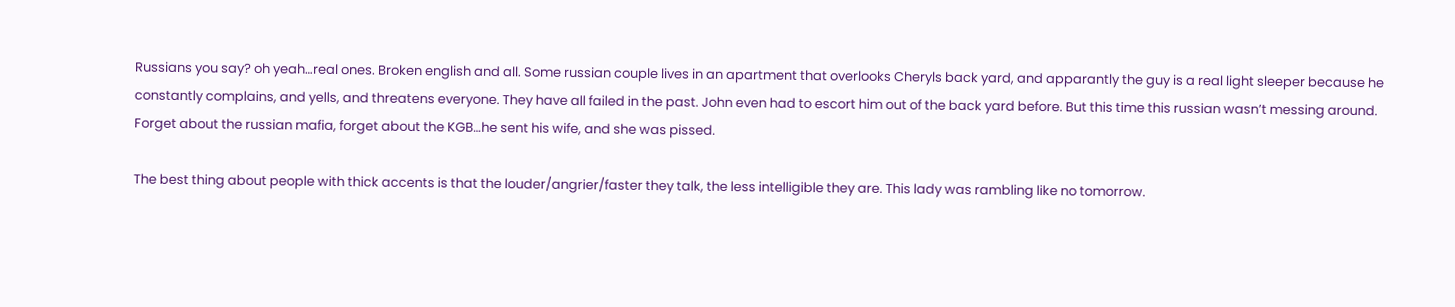Russians you say? oh yeah…real ones. Broken english and all. Some russian couple lives in an apartment that overlooks Cheryls back yard, and apparantly the guy is a real light sleeper because he constantly complains, and yells, and threatens everyone. They have all failed in the past. John even had to escort him out of the back yard before. But this time this russian wasn’t messing around. Forget about the russian mafia, forget about the KGB…he sent his wife, and she was pissed.

The best thing about people with thick accents is that the louder/angrier/faster they talk, the less intelligible they are. This lady was rambling like no tomorrow.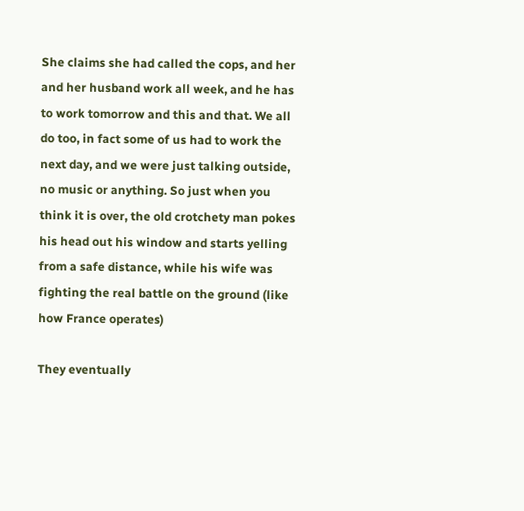She claims she had called the cops, and her and her husband work all week, and he has to work tomorrow and this and that. We all do too, in fact some of us had to work the next day, and we were just talking outside, no music or anything. So just when you think it is over, the old crotchety man pokes his head out his window and starts yelling from a safe distance, while his wife was fighting the real battle on the ground (like how France operates)

They eventually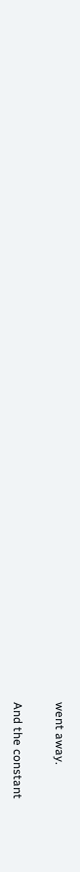went away.

And the constant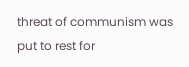threat of communism was put to rest for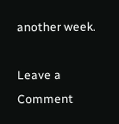another week.

Leave a Comment